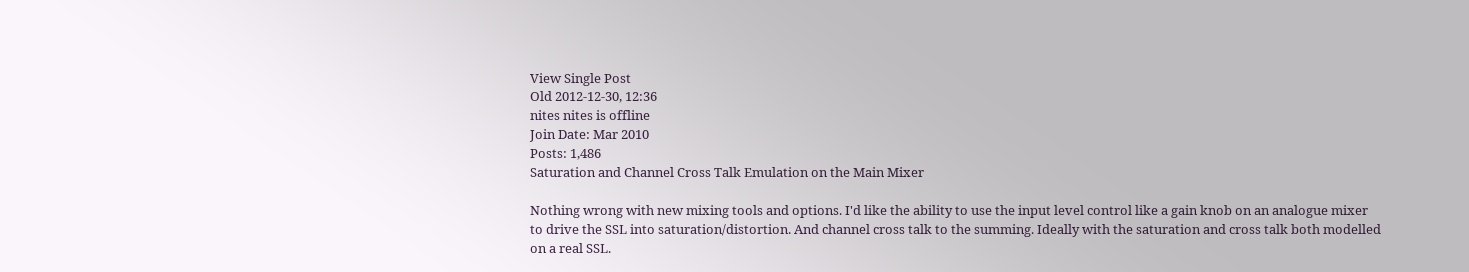View Single Post
Old 2012-12-30, 12:36
nites nites is offline
Join Date: Mar 2010
Posts: 1,486
Saturation and Channel Cross Talk Emulation on the Main Mixer

Nothing wrong with new mixing tools and options. I'd like the ability to use the input level control like a gain knob on an analogue mixer to drive the SSL into saturation/distortion. And channel cross talk to the summing. Ideally with the saturation and cross talk both modelled on a real SSL.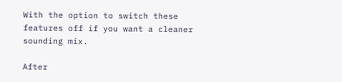With the option to switch these features off if you want a cleaner sounding mix.

After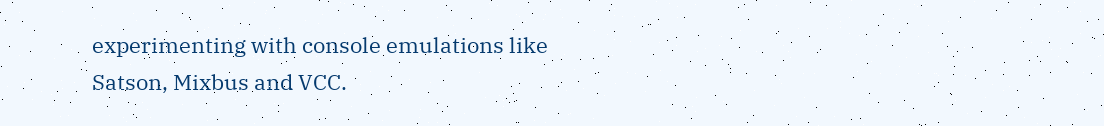experimenting with console emulations like Satson, Mixbus and VCC.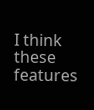I think these features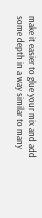make it easier to glue your mix and add some depth in a way similar to many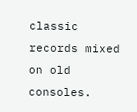classic records mixed on old consoles.